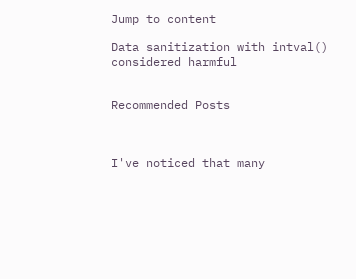Jump to content

Data sanitization with intval() considered harmful


Recommended Posts



I've noticed that many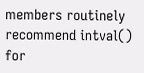members routinely recommend intval() for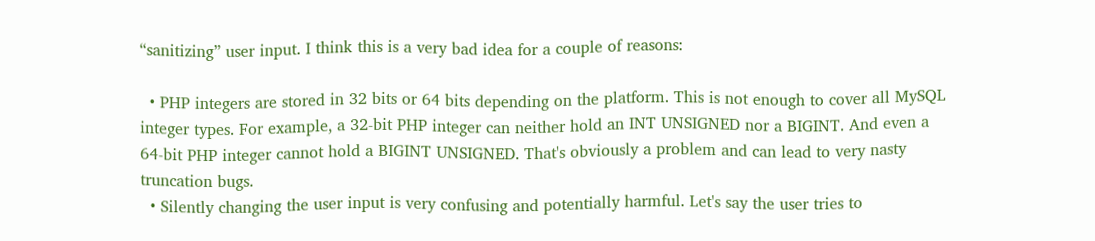“sanitizing” user input. I think this is a very bad idea for a couple of reasons:

  • PHP integers are stored in 32 bits or 64 bits depending on the platform. This is not enough to cover all MySQL integer types. For example, a 32-bit PHP integer can neither hold an INT UNSIGNED nor a BIGINT. And even a 64-bit PHP integer cannot hold a BIGINT UNSIGNED. That's obviously a problem and can lead to very nasty truncation bugs.
  • Silently changing the user input is very confusing and potentially harmful. Let's say the user tries to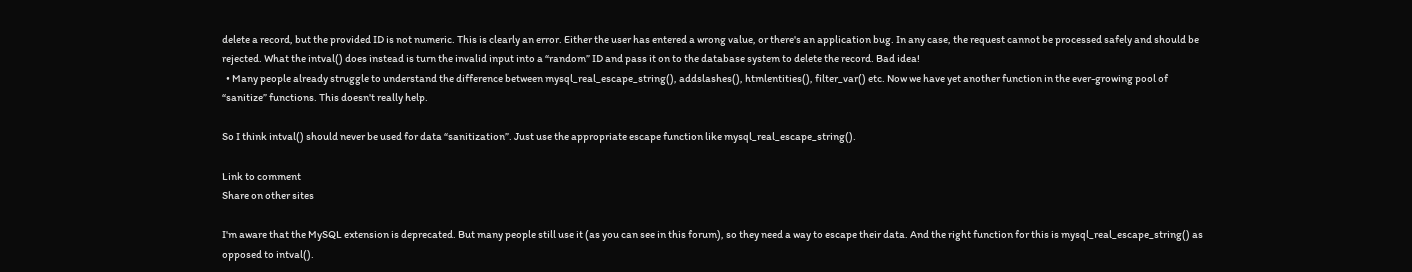delete a record, but the provided ID is not numeric. This is clearly an error. Either the user has entered a wrong value, or there's an application bug. In any case, the request cannot be processed safely and should be rejected. What the intval() does instead is turn the invalid input into a “random” ID and pass it on to the database system to delete the record. Bad idea!
  • Many people already struggle to understand the difference between mysql_real_escape_string(), addslashes(), htmlentities(), filter_var() etc. Now we have yet another function in the ever-growing pool of “sanitize” functions. This doesn't really help.

So I think intval() should never be used for data “sanitization”. Just use the appropriate escape function like mysql_real_escape_string().

Link to comment
Share on other sites

I'm aware that the MySQL extension is deprecated. But many people still use it (as you can see in this forum), so they need a way to escape their data. And the right function for this is mysql_real_escape_string() as opposed to intval().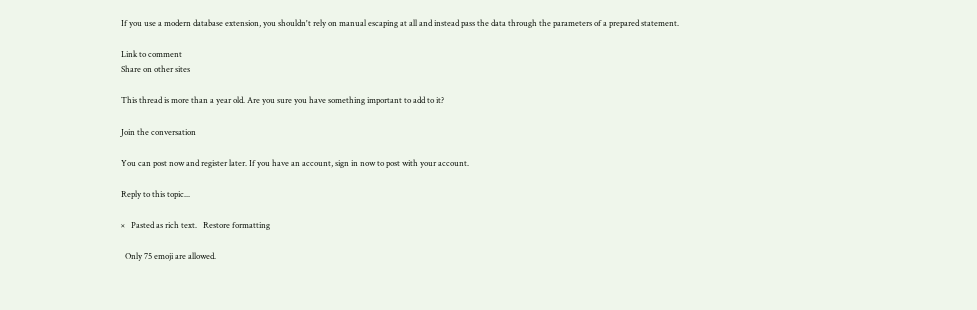If you use a modern database extension, you shouldn't rely on manual escaping at all and instead pass the data through the parameters of a prepared statement.

Link to comment
Share on other sites

This thread is more than a year old. Are you sure you have something important to add to it?

Join the conversation

You can post now and register later. If you have an account, sign in now to post with your account.

Reply to this topic...

×   Pasted as rich text.   Restore formatting

  Only 75 emoji are allowed.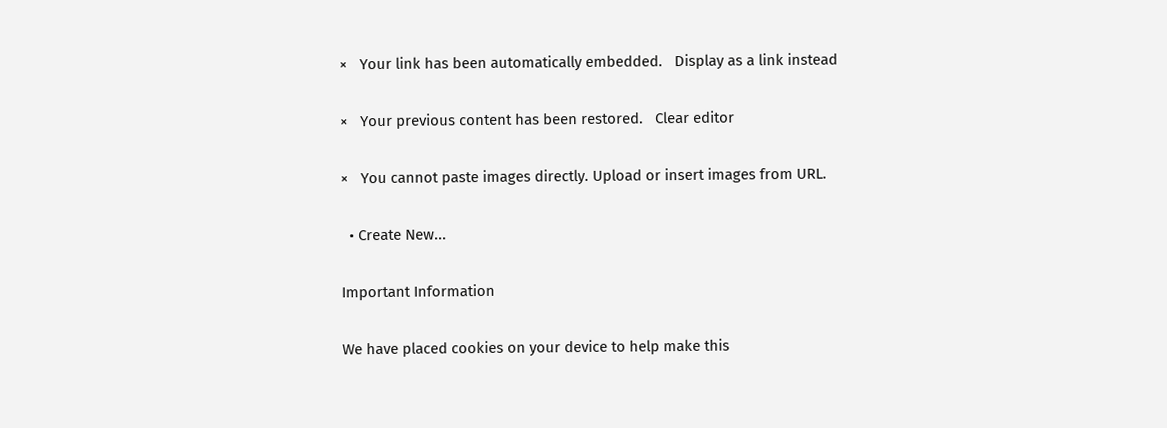×   Your link has been automatically embedded.   Display as a link instead

×   Your previous content has been restored.   Clear editor

×   You cannot paste images directly. Upload or insert images from URL.

  • Create New...

Important Information

We have placed cookies on your device to help make this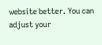website better. You can adjust your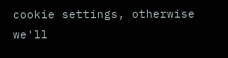cookie settings, otherwise we'll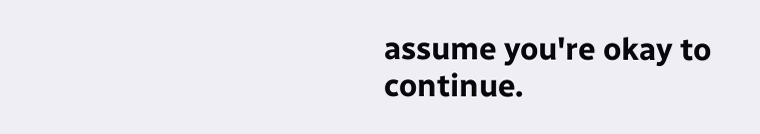assume you're okay to continue.